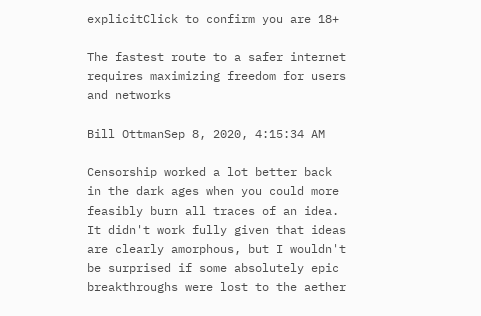explicitClick to confirm you are 18+

The fastest route to a safer internet requires maximizing freedom for users and networks

Bill OttmanSep 8, 2020, 4:15:34 AM

Censorship worked a lot better back in the dark ages when you could more feasibly burn all traces of an idea. It didn't work fully given that ideas are clearly amorphous, but I wouldn't be surprised if some absolutely epic breakthroughs were lost to the aether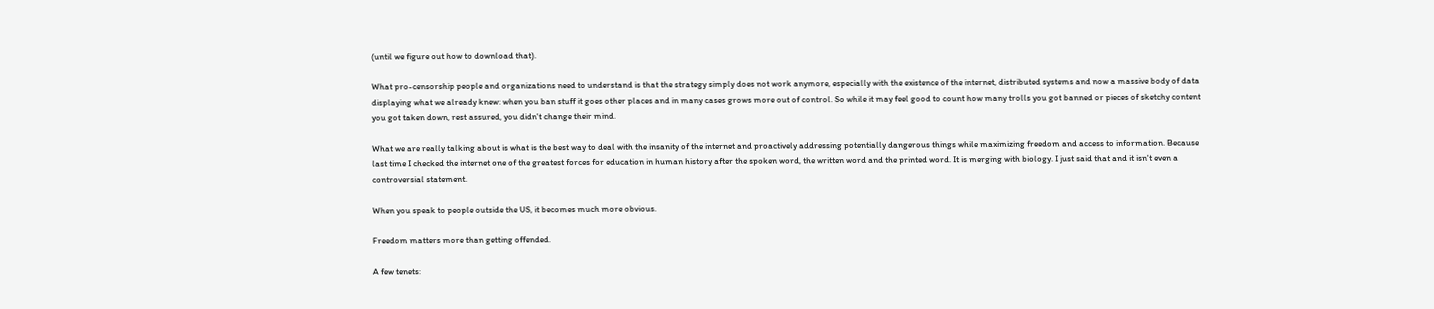(until we figure out how to download that).

What pro-censorship people and organizations need to understand is that the strategy simply does not work anymore, especially with the existence of the internet, distributed systems and now a massive body of data displaying what we already knew: when you ban stuff it goes other places and in many cases grows more out of control. So while it may feel good to count how many trolls you got banned or pieces of sketchy content you got taken down, rest assured, you didn't change their mind.

What we are really talking about is what is the best way to deal with the insanity of the internet and proactively addressing potentially dangerous things while maximizing freedom and access to information. Because last time I checked the internet one of the greatest forces for education in human history after the spoken word, the written word and the printed word. It is merging with biology. I just said that and it isn't even a controversial statement.

When you speak to people outside the US, it becomes much more obvious.

Freedom matters more than getting offended.

A few tenets: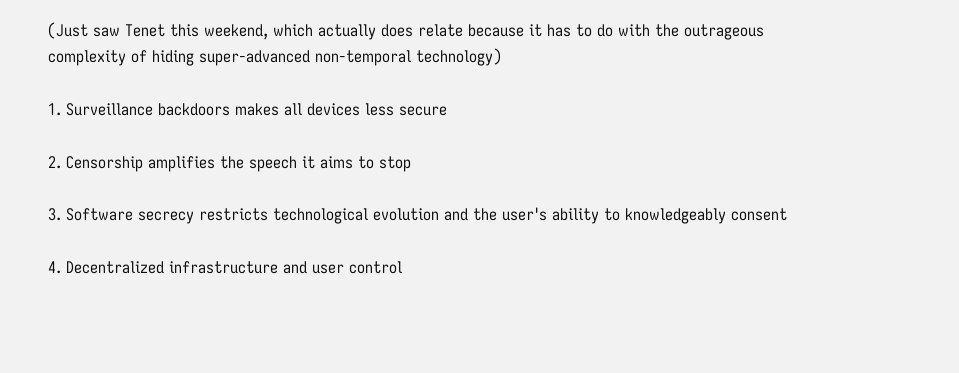(Just saw Tenet this weekend, which actually does relate because it has to do with the outrageous complexity of hiding super-advanced non-temporal technology)

1. Surveillance backdoors makes all devices less secure

2. Censorship amplifies the speech it aims to stop

3. Software secrecy restricts technological evolution and the user's ability to knowledgeably consent

4. Decentralized infrastructure and user control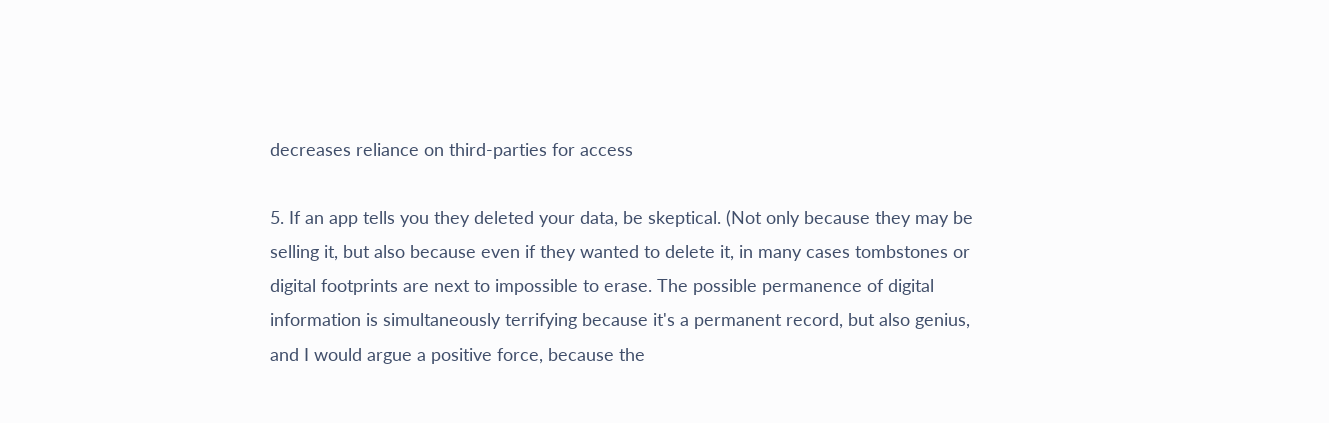decreases reliance on third-parties for access

5. If an app tells you they deleted your data, be skeptical. (Not only because they may be selling it, but also because even if they wanted to delete it, in many cases tombstones or digital footprints are next to impossible to erase. The possible permanence of digital information is simultaneously terrifying because it's a permanent record, but also genius, and I would argue a positive force, because the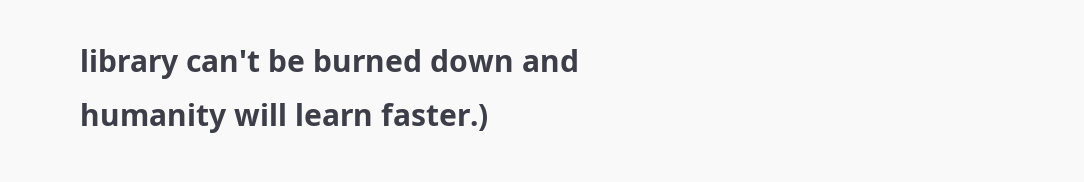library can't be burned down and humanity will learn faster.)